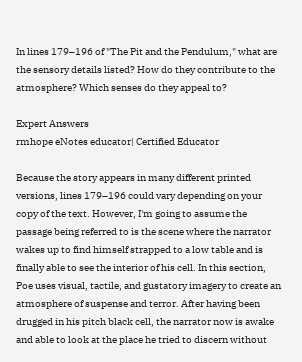In lines 179–196 of "The Pit and the Pendulum," what are the sensory details listed? How do they contribute to the atmosphere? Which senses do they appeal to?

Expert Answers
rmhope eNotes educator| Certified Educator

Because the story appears in many different printed versions, lines 179–196 could vary depending on your copy of the text. However, I'm going to assume the passage being referred to is the scene where the narrator wakes up to find himself strapped to a low table and is finally able to see the interior of his cell. In this section, Poe uses visual, tactile, and gustatory imagery to create an atmosphere of suspense and terror. After having been drugged in his pitch black cell, the narrator now is awake and able to look at the place he tried to discern without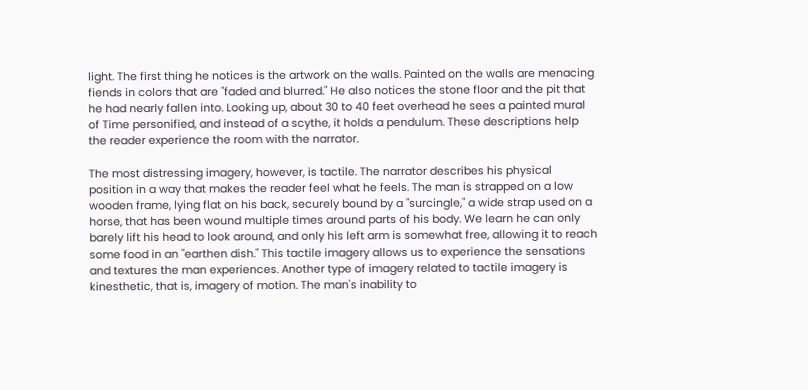light. The first thing he notices is the artwork on the walls. Painted on the walls are menacing fiends in colors that are "faded and blurred." He also notices the stone floor and the pit that he had nearly fallen into. Looking up, about 30 to 40 feet overhead he sees a painted mural of Time personified, and instead of a scythe, it holds a pendulum. These descriptions help the reader experience the room with the narrator.

The most distressing imagery, however, is tactile. The narrator describes his physical position in a way that makes the reader feel what he feels. The man is strapped on a low wooden frame, lying flat on his back, securely bound by a "surcingle," a wide strap used on a horse, that has been wound multiple times around parts of his body. We learn he can only barely lift his head to look around, and only his left arm is somewhat free, allowing it to reach some food in an "earthen dish." This tactile imagery allows us to experience the sensations and textures the man experiences. Another type of imagery related to tactile imagery is kinesthetic, that is, imagery of motion. The man's inability to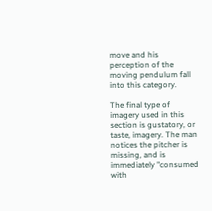move and his perception of the moving pendulum fall into this category.

The final type of imagery used in this section is gustatory, or taste, imagery. The man notices the pitcher is missing, and is immediately "consumed with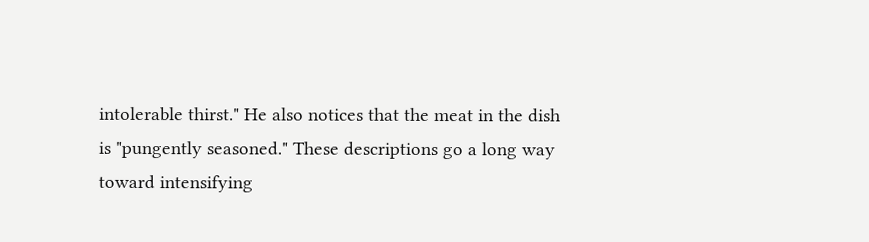intolerable thirst." He also notices that the meat in the dish is "pungently seasoned." These descriptions go a long way toward intensifying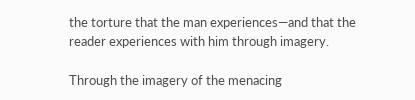the torture that the man experiences—and that the reader experiences with him through imagery.

Through the imagery of the menacing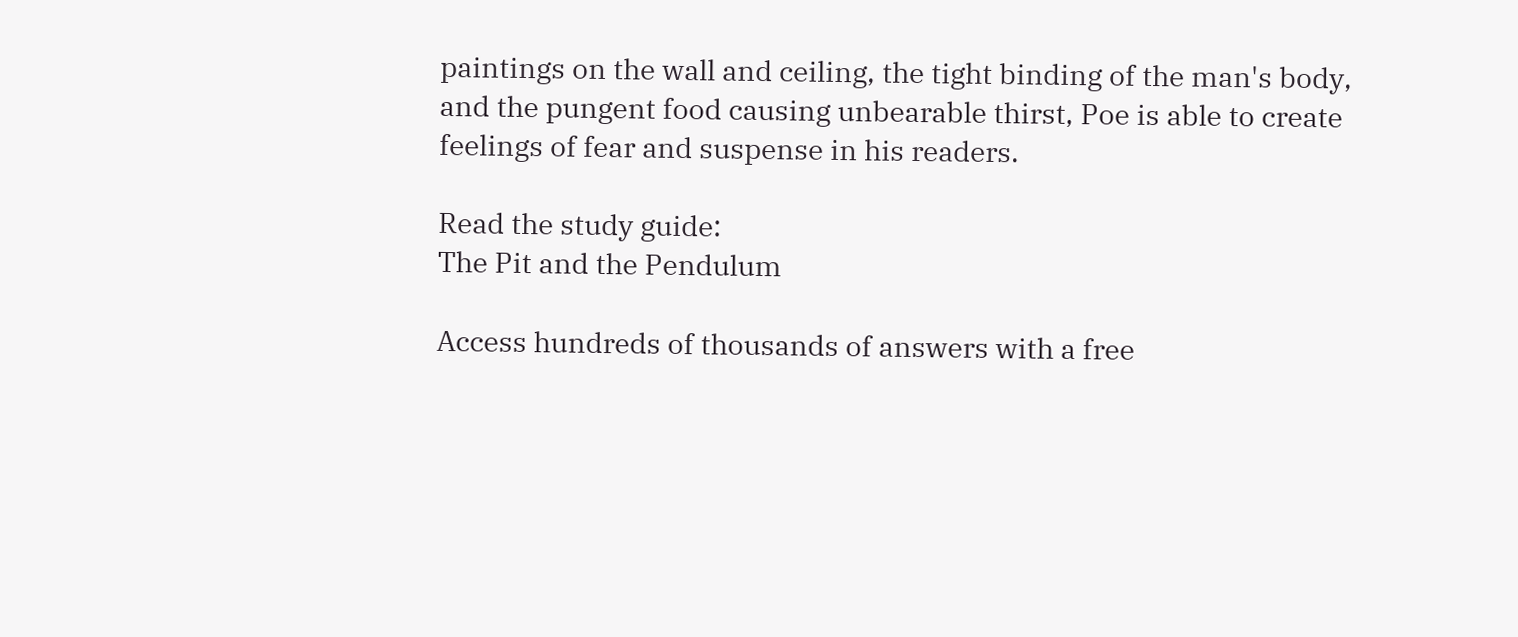paintings on the wall and ceiling, the tight binding of the man's body, and the pungent food causing unbearable thirst, Poe is able to create feelings of fear and suspense in his readers.

Read the study guide:
The Pit and the Pendulum

Access hundreds of thousands of answers with a free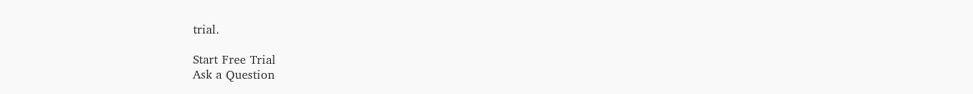trial.

Start Free Trial
Ask a Question